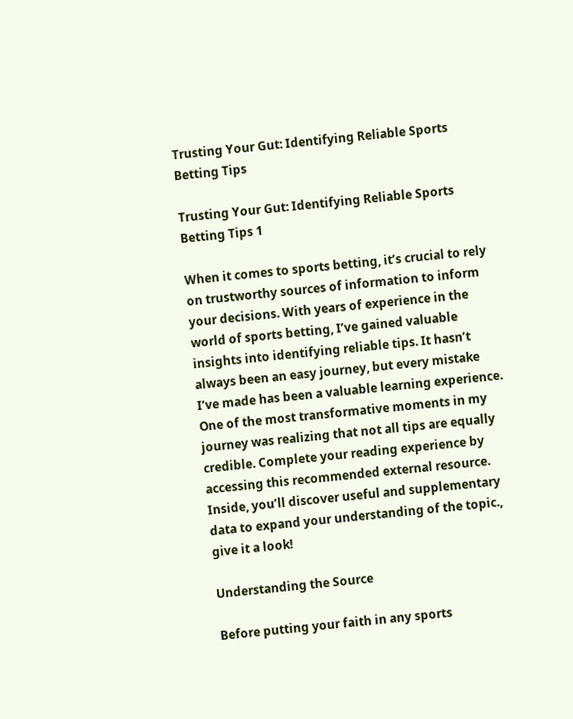Trusting Your Gut: Identifying Reliable Sports Betting Tips

Trusting Your Gut: Identifying Reliable Sports Betting Tips 1

When it comes to sports betting, it’s crucial to rely on trustworthy sources of information to inform your decisions. With years of experience in the world of sports betting, I’ve gained valuable insights into identifying reliable tips. It hasn’t always been an easy journey, but every mistake I’ve made has been a valuable learning experience. One of the most transformative moments in my journey was realizing that not all tips are equally credible. Complete your reading experience by accessing this recommended external resource. Inside, you’ll discover useful and supplementary data to expand your understanding of the topic., give it a look!

Understanding the Source

Before putting your faith in any sports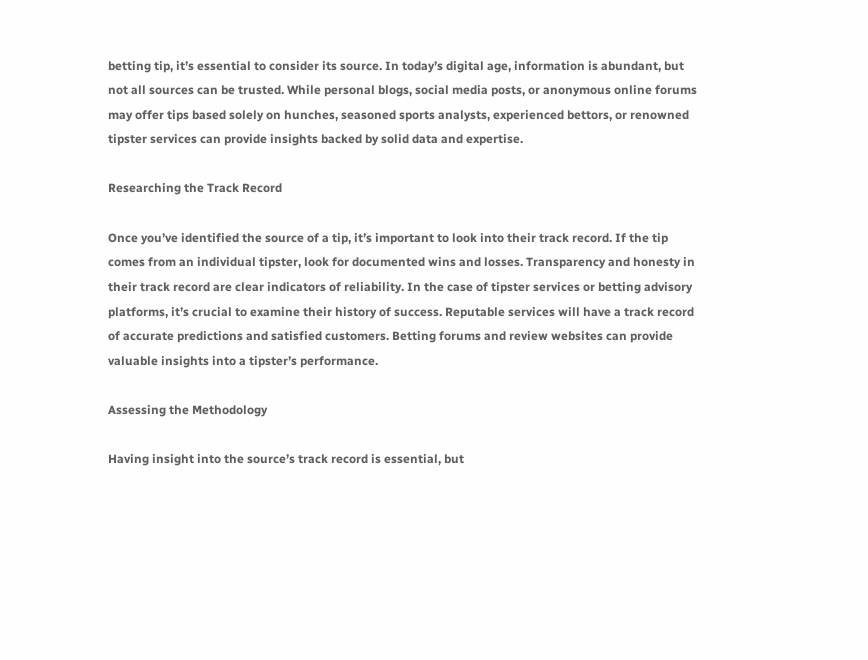betting tip, it’s essential to consider its source. In today’s digital age, information is abundant, but not all sources can be trusted. While personal blogs, social media posts, or anonymous online forums may offer tips based solely on hunches, seasoned sports analysts, experienced bettors, or renowned tipster services can provide insights backed by solid data and expertise.

Researching the Track Record

Once you’ve identified the source of a tip, it’s important to look into their track record. If the tip comes from an individual tipster, look for documented wins and losses. Transparency and honesty in their track record are clear indicators of reliability. In the case of tipster services or betting advisory platforms, it’s crucial to examine their history of success. Reputable services will have a track record of accurate predictions and satisfied customers. Betting forums and review websites can provide valuable insights into a tipster’s performance.

Assessing the Methodology

Having insight into the source’s track record is essential, but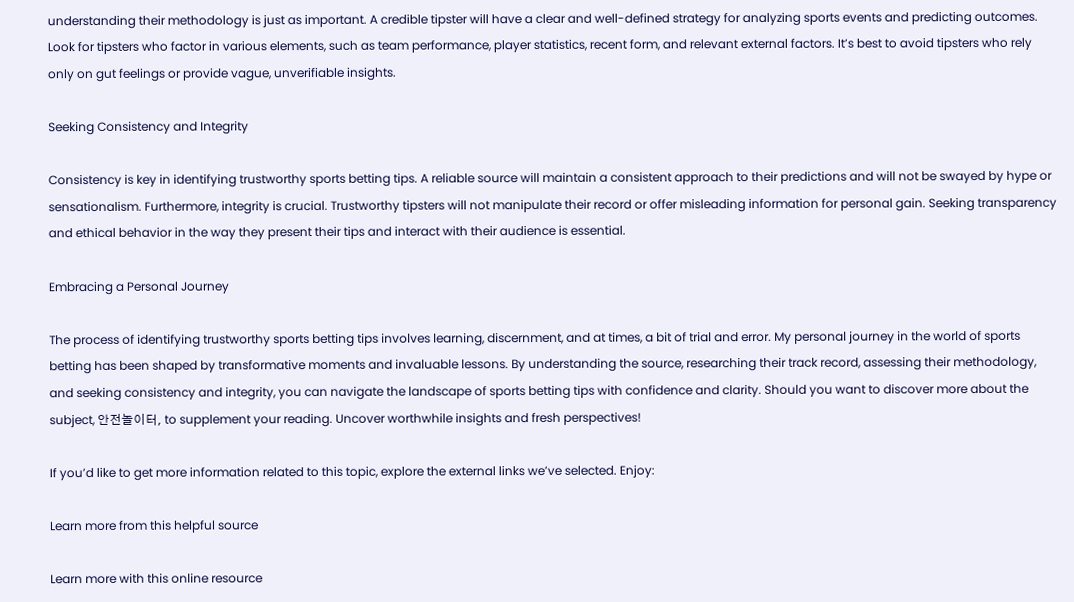understanding their methodology is just as important. A credible tipster will have a clear and well-defined strategy for analyzing sports events and predicting outcomes. Look for tipsters who factor in various elements, such as team performance, player statistics, recent form, and relevant external factors. It’s best to avoid tipsters who rely only on gut feelings or provide vague, unverifiable insights.

Seeking Consistency and Integrity

Consistency is key in identifying trustworthy sports betting tips. A reliable source will maintain a consistent approach to their predictions and will not be swayed by hype or sensationalism. Furthermore, integrity is crucial. Trustworthy tipsters will not manipulate their record or offer misleading information for personal gain. Seeking transparency and ethical behavior in the way they present their tips and interact with their audience is essential.

Embracing a Personal Journey

The process of identifying trustworthy sports betting tips involves learning, discernment, and at times, a bit of trial and error. My personal journey in the world of sports betting has been shaped by transformative moments and invaluable lessons. By understanding the source, researching their track record, assessing their methodology, and seeking consistency and integrity, you can navigate the landscape of sports betting tips with confidence and clarity. Should you want to discover more about the subject, 안전놀이터, to supplement your reading. Uncover worthwhile insights and fresh perspectives!

If you’d like to get more information related to this topic, explore the external links we’ve selected. Enjoy:

Learn more from this helpful source

Learn more with this online resource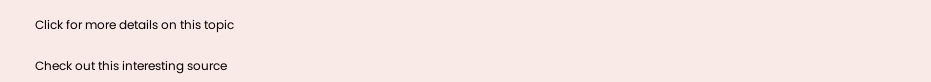Click for more details on this topic

Check out this interesting source